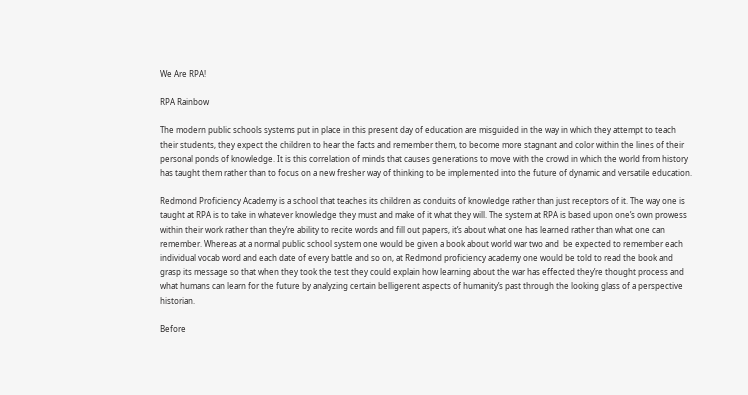We Are RPA!

RPA Rainbow

The modern public schools systems put in place in this present day of education are misguided in the way in which they attempt to teach their students, they expect the children to hear the facts and remember them, to become more stagnant and color within the lines of their personal ponds of knowledge. It is this correlation of minds that causes generations to move with the crowd in which the world from history has taught them rather than to focus on a new fresher way of thinking to be implemented into the future of dynamic and versatile education.

Redmond Proficiency Academy is a school that teaches its children as conduits of knowledge rather than just receptors of it. The way one is taught at RPA is to take in whatever knowledge they must and make of it what they will. The system at RPA is based upon one’s own prowess within their work rather than they’re ability to recite words and fill out papers, it’s about what one has learned rather than what one can remember. Whereas at a normal public school system one would be given a book about world war two and  be expected to remember each individual vocab word and each date of every battle and so on, at Redmond proficiency academy one would be told to read the book and grasp its message so that when they took the test they could explain how learning about the war has effected they’re thought process and what humans can learn for the future by analyzing certain belligerent aspects of humanity’s past through the looking glass of a perspective historian.

Before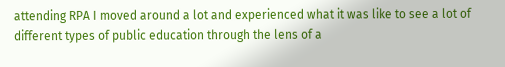attending RPA I moved around a lot and experienced what it was like to see a lot of different types of public education through the lens of a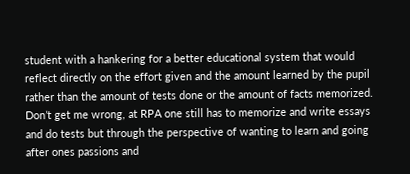student with a hankering for a better educational system that would reflect directly on the effort given and the amount learned by the pupil rather than the amount of tests done or the amount of facts memorized. Don’t get me wrong, at RPA one still has to memorize and write essays and do tests but through the perspective of wanting to learn and going after ones passions and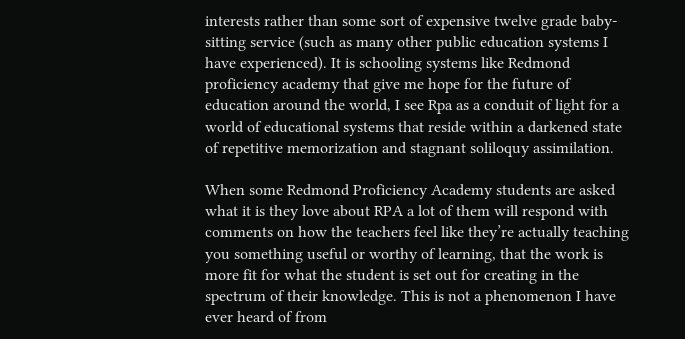interests rather than some sort of expensive twelve grade baby-sitting service (such as many other public education systems I have experienced). It is schooling systems like Redmond proficiency academy that give me hope for the future of education around the world, I see Rpa as a conduit of light for a world of educational systems that reside within a darkened state of repetitive memorization and stagnant soliloquy assimilation.

When some Redmond Proficiency Academy students are asked what it is they love about RPA a lot of them will respond with comments on how the teachers feel like they’re actually teaching you something useful or worthy of learning, that the work is more fit for what the student is set out for creating in the spectrum of their knowledge. This is not a phenomenon I have ever heard of from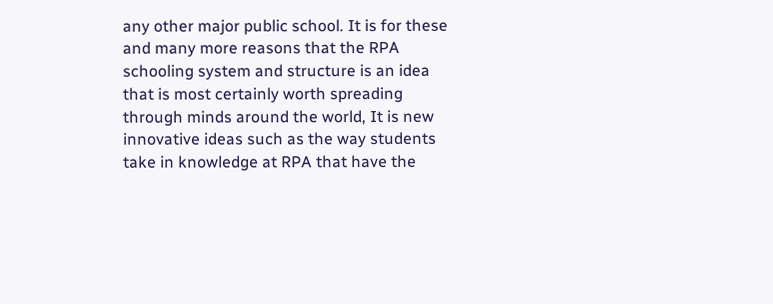any other major public school. It is for these and many more reasons that the RPA schooling system and structure is an idea that is most certainly worth spreading through minds around the world, It is new innovative ideas such as the way students take in knowledge at RPA that have the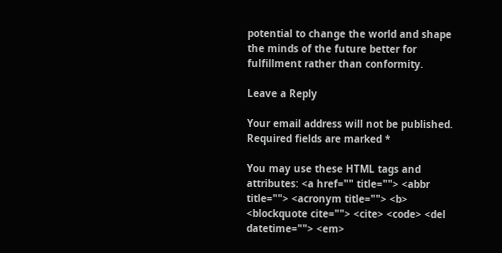potential to change the world and shape the minds of the future better for fulfillment rather than conformity.

Leave a Reply

Your email address will not be published. Required fields are marked *

You may use these HTML tags and attributes: <a href="" title=""> <abbr title=""> <acronym title=""> <b> <blockquote cite=""> <cite> <code> <del datetime=""> <em>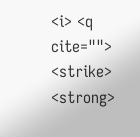<i> <q cite=""> <strike> <strong>